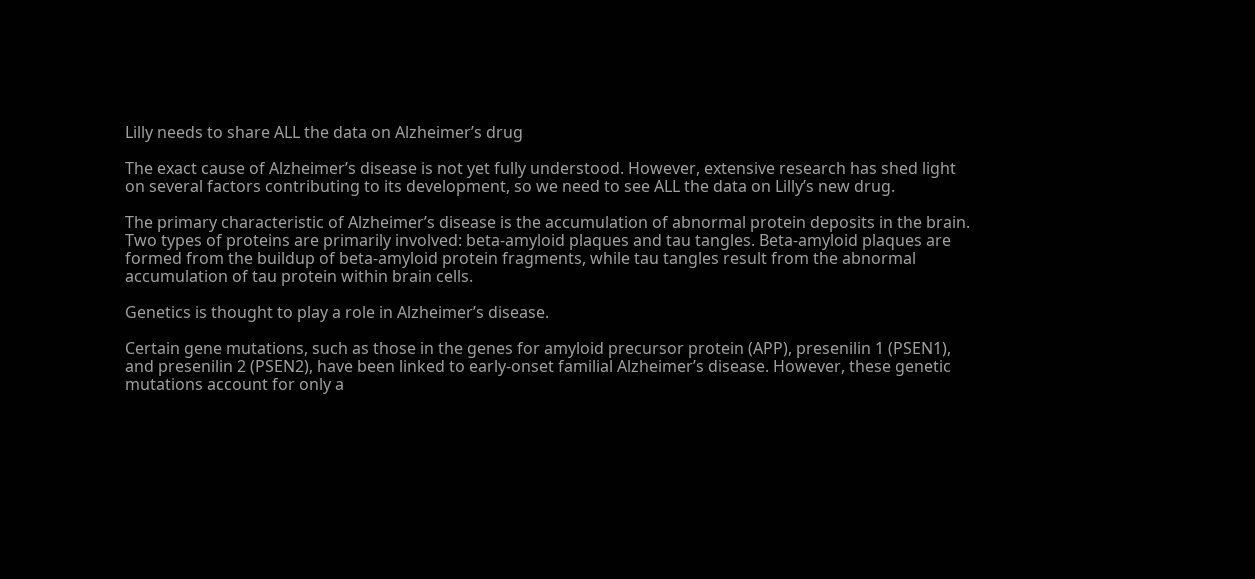Lilly needs to share ALL the data on Alzheimer’s drug

The exact cause of Alzheimer’s disease is not yet fully understood. However, extensive research has shed light on several factors contributing to its development, so we need to see ALL the data on Lilly’s new drug.

The primary characteristic of Alzheimer’s disease is the accumulation of abnormal protein deposits in the brain. Two types of proteins are primarily involved: beta-amyloid plaques and tau tangles. Beta-amyloid plaques are formed from the buildup of beta-amyloid protein fragments, while tau tangles result from the abnormal accumulation of tau protein within brain cells.

Genetics is thought to play a role in Alzheimer’s disease.

Certain gene mutations, such as those in the genes for amyloid precursor protein (APP), presenilin 1 (PSEN1), and presenilin 2 (PSEN2), have been linked to early-onset familial Alzheimer’s disease. However, these genetic mutations account for only a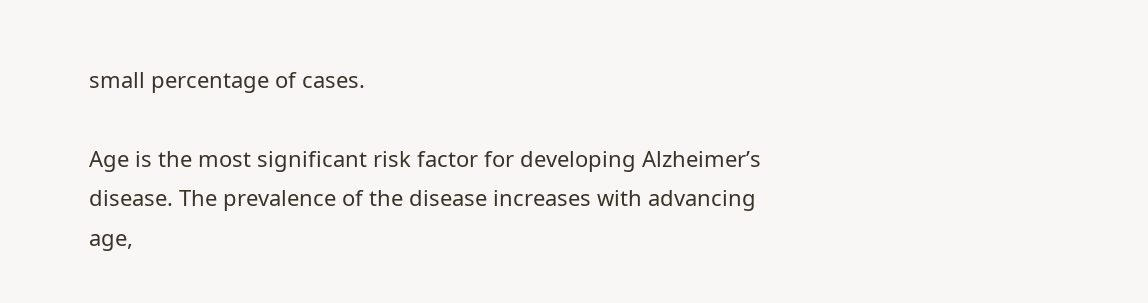small percentage of cases.

Age is the most significant risk factor for developing Alzheimer’s disease. The prevalence of the disease increases with advancing age,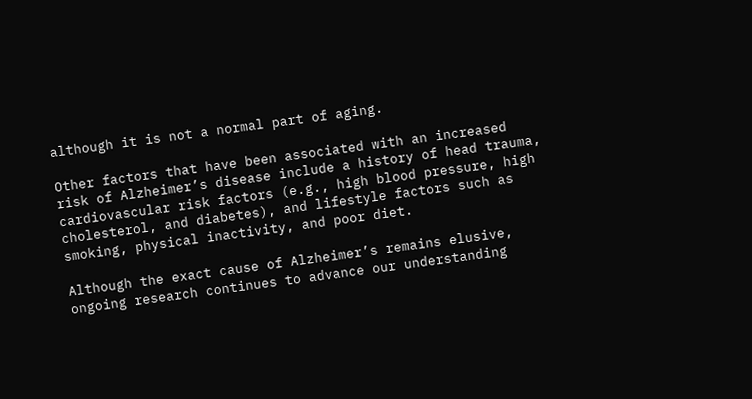although it is not a normal part of aging.

Other factors that have been associated with an increased risk of Alzheimer’s disease include a history of head trauma, cardiovascular risk factors (e.g., high blood pressure, high cholesterol, and diabetes), and lifestyle factors such as smoking, physical inactivity, and poor diet.

Although the exact cause of Alzheimer’s remains elusive, ongoing research continues to advance our understanding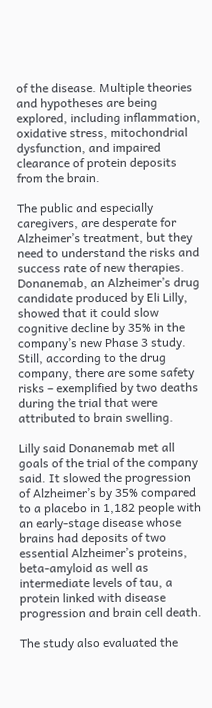of the disease. Multiple theories and hypotheses are being explored, including inflammation, oxidative stress, mitochondrial dysfunction, and impaired clearance of protein deposits from the brain.

The public and especially caregivers, are desperate for Alzheimer’s treatment, but they need to understand the risks and success rate of new therapies. Donanemab, an Alzheimer’s drug candidate produced by Eli Lilly, showed that it could slow cognitive decline by 35% in the company’s new Phase 3 study. Still, according to the drug company, there are some safety risks – exemplified by two deaths during the trial that were attributed to brain swelling.

Lilly said Donanemab met all goals of the trial of the company said. It slowed the progression of Alzheimer’s by 35% compared to a placebo in 1,182 people with an early-stage disease whose brains had deposits of two essential Alzheimer’s proteins, beta-amyloid as well as intermediate levels of tau, a protein linked with disease progression and brain cell death.

The study also evaluated the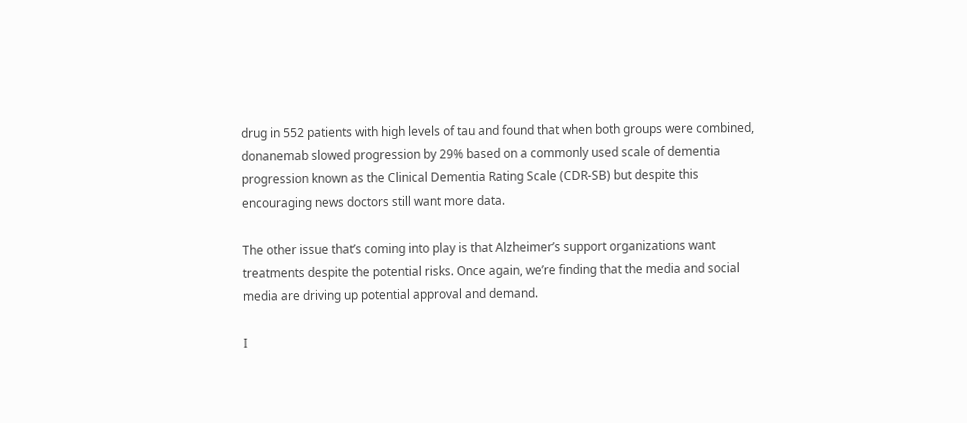drug in 552 patients with high levels of tau and found that when both groups were combined, donanemab slowed progression by 29% based on a commonly used scale of dementia progression known as the Clinical Dementia Rating Scale (CDR-SB) but despite this encouraging news doctors still want more data.

The other issue that’s coming into play is that Alzheimer’s support organizations want treatments despite the potential risks. Once again, we’re finding that the media and social media are driving up potential approval and demand.

I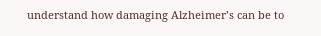understand how damaging Alzheimer’s can be to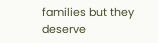families but they deserve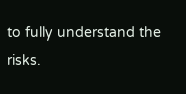to fully understand the risks.